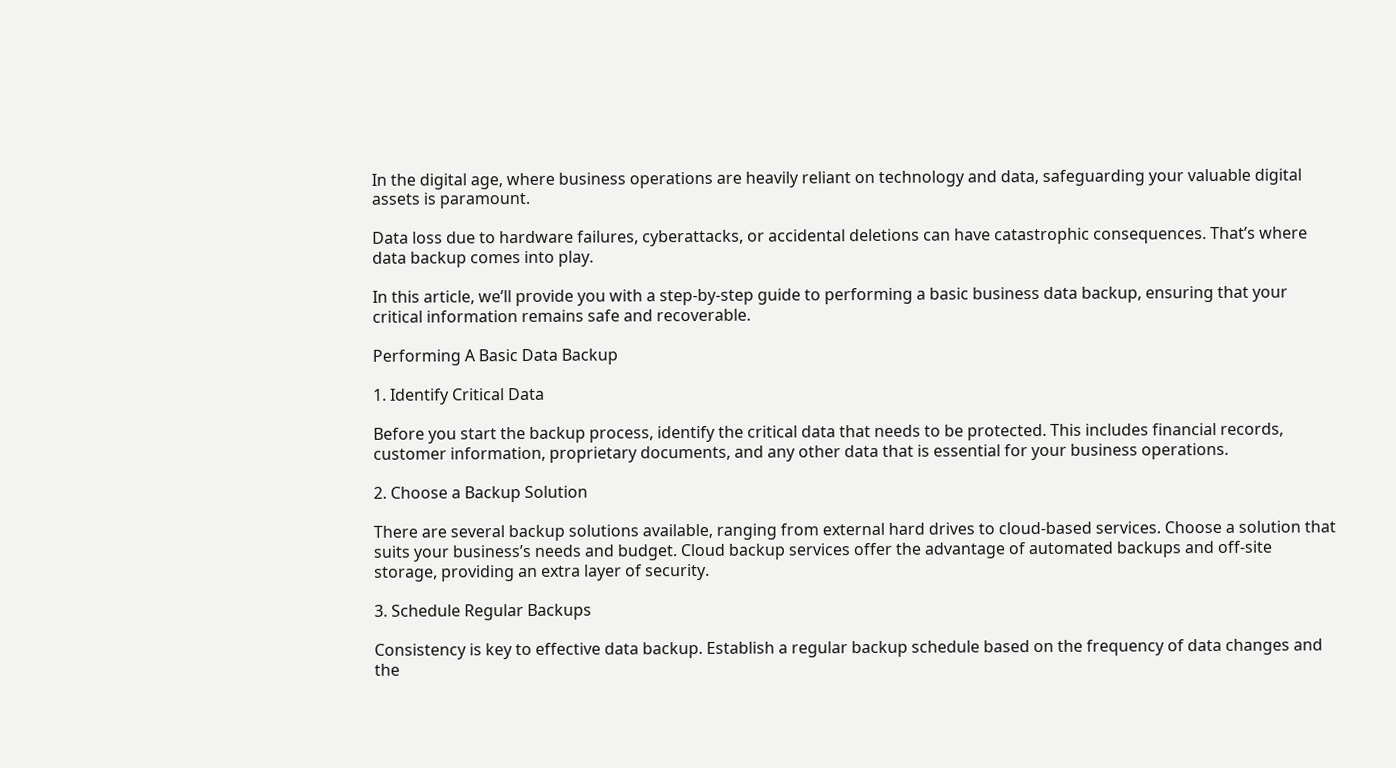In the digital age, where business operations are heavily reliant on technology and data, safeguarding your valuable digital assets is paramount.

Data loss due to hardware failures, cyberattacks, or accidental deletions can have catastrophic consequences. That’s where data backup comes into play.

In this article, we’ll provide you with a step-by-step guide to performing a basic business data backup, ensuring that your critical information remains safe and recoverable.

Performing A Basic Data Backup

1. Identify Critical Data

Before you start the backup process, identify the critical data that needs to be protected. This includes financial records, customer information, proprietary documents, and any other data that is essential for your business operations.

2. Choose a Backup Solution

There are several backup solutions available, ranging from external hard drives to cloud-based services. Choose a solution that suits your business’s needs and budget. Cloud backup services offer the advantage of automated backups and off-site storage, providing an extra layer of security.

3. Schedule Regular Backups

Consistency is key to effective data backup. Establish a regular backup schedule based on the frequency of data changes and the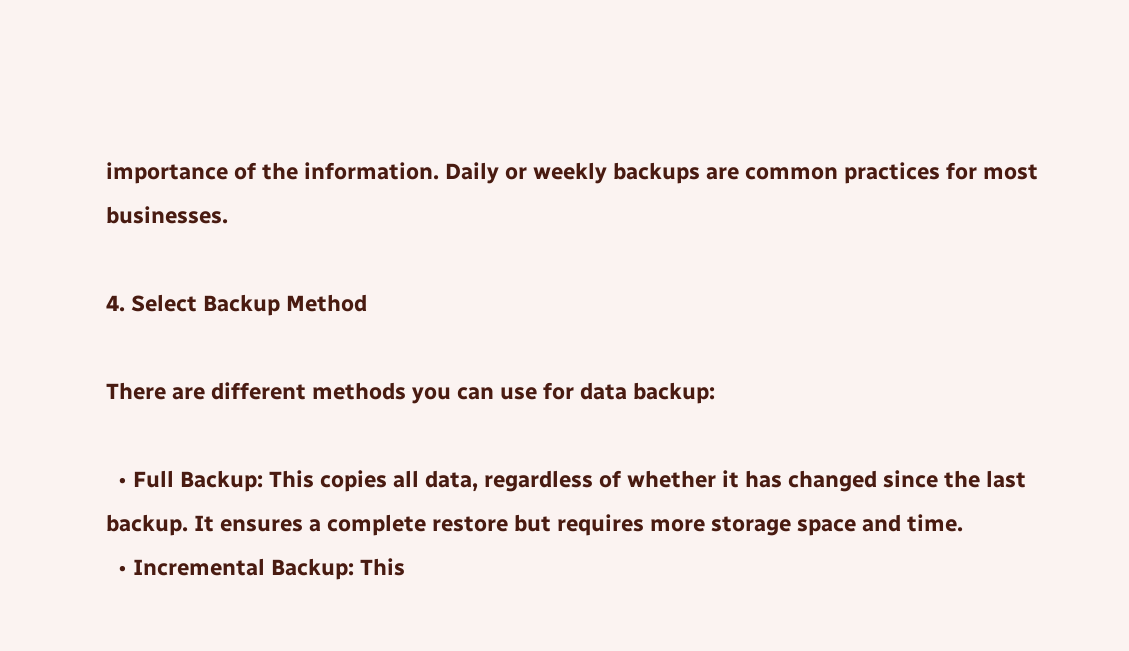importance of the information. Daily or weekly backups are common practices for most businesses.

4. Select Backup Method

There are different methods you can use for data backup:

  • Full Backup: This copies all data, regardless of whether it has changed since the last backup. It ensures a complete restore but requires more storage space and time.
  • Incremental Backup: This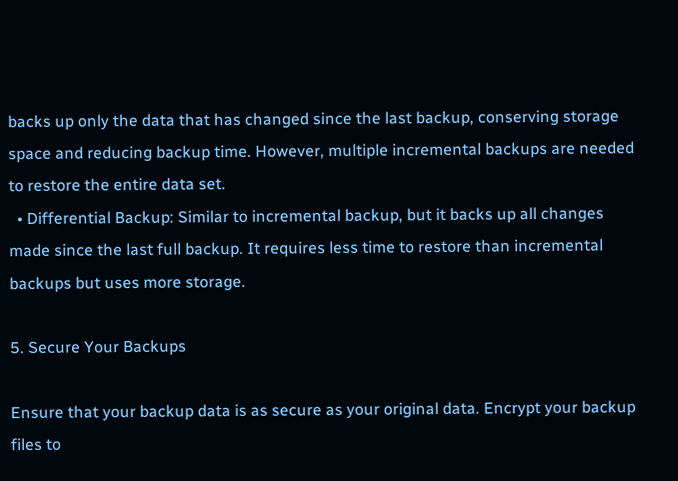backs up only the data that has changed since the last backup, conserving storage space and reducing backup time. However, multiple incremental backups are needed to restore the entire data set.
  • Differential Backup: Similar to incremental backup, but it backs up all changes made since the last full backup. It requires less time to restore than incremental backups but uses more storage.

5. Secure Your Backups

Ensure that your backup data is as secure as your original data. Encrypt your backup files to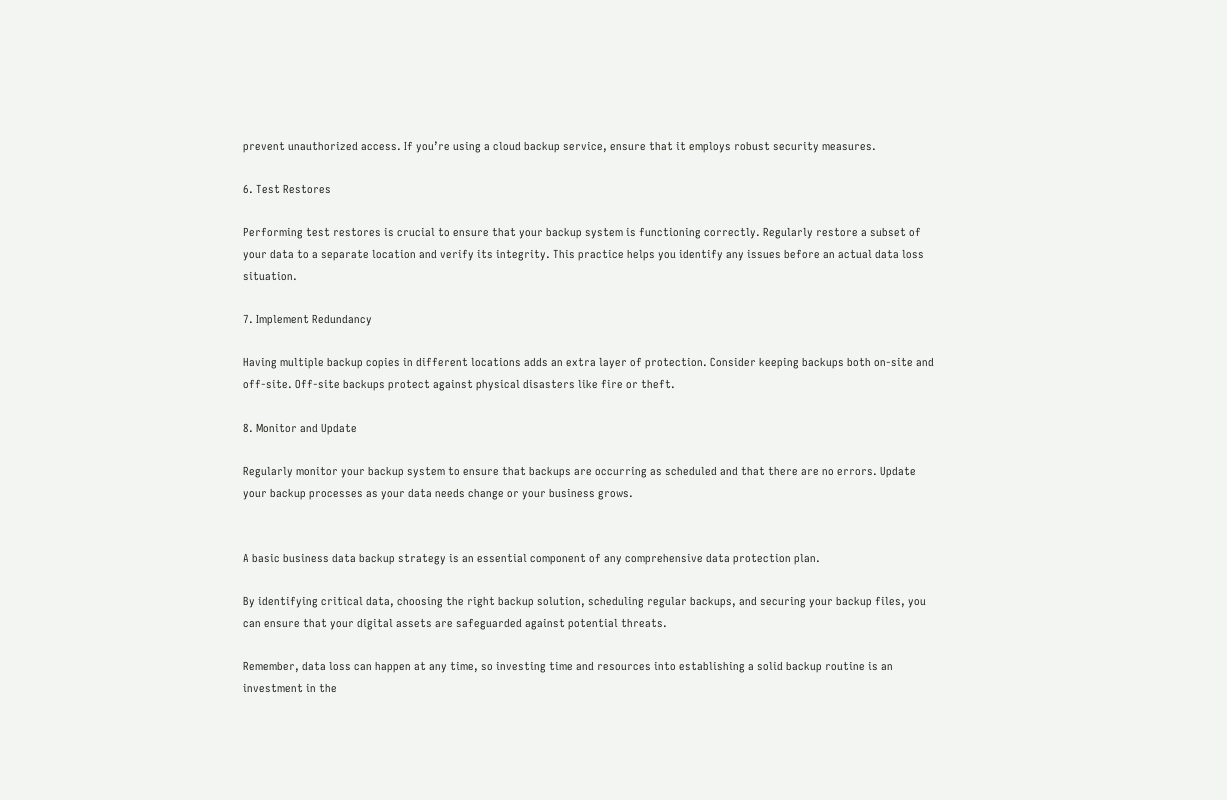prevent unauthorized access. If you’re using a cloud backup service, ensure that it employs robust security measures.

6. Test Restores

Performing test restores is crucial to ensure that your backup system is functioning correctly. Regularly restore a subset of your data to a separate location and verify its integrity. This practice helps you identify any issues before an actual data loss situation.

7. Implement Redundancy

Having multiple backup copies in different locations adds an extra layer of protection. Consider keeping backups both on-site and off-site. Off-site backups protect against physical disasters like fire or theft.

8. Monitor and Update

Regularly monitor your backup system to ensure that backups are occurring as scheduled and that there are no errors. Update your backup processes as your data needs change or your business grows.


A basic business data backup strategy is an essential component of any comprehensive data protection plan.

By identifying critical data, choosing the right backup solution, scheduling regular backups, and securing your backup files, you can ensure that your digital assets are safeguarded against potential threats.

Remember, data loss can happen at any time, so investing time and resources into establishing a solid backup routine is an investment in the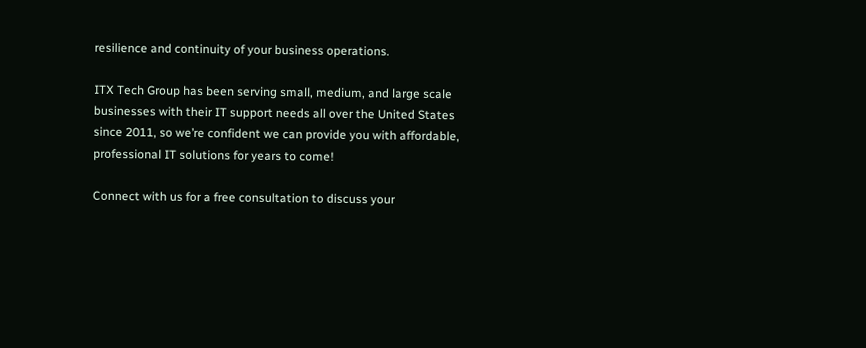resilience and continuity of your business operations.

ITX Tech Group has been serving small, medium, and large scale businesses with their IT support needs all over the United States since 2011, so we’re confident we can provide you with affordable, professional IT solutions for years to come!

Connect with us for a free consultation to discuss your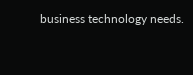business technology needs.